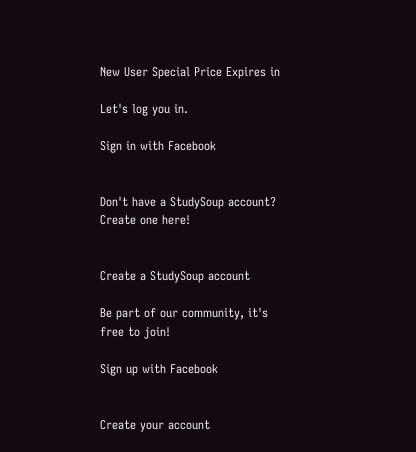New User Special Price Expires in

Let's log you in.

Sign in with Facebook


Don't have a StudySoup account? Create one here!


Create a StudySoup account

Be part of our community, it's free to join!

Sign up with Facebook


Create your account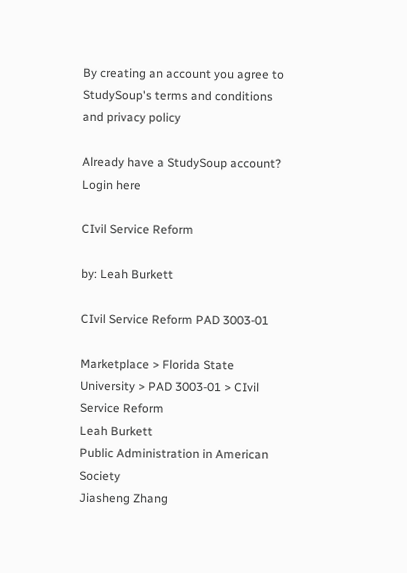By creating an account you agree to StudySoup's terms and conditions and privacy policy

Already have a StudySoup account? Login here

CIvil Service Reform

by: Leah Burkett

CIvil Service Reform PAD 3003-01

Marketplace > Florida State University > PAD 3003-01 > CIvil Service Reform
Leah Burkett
Public Administration in American Society
Jiasheng Zhang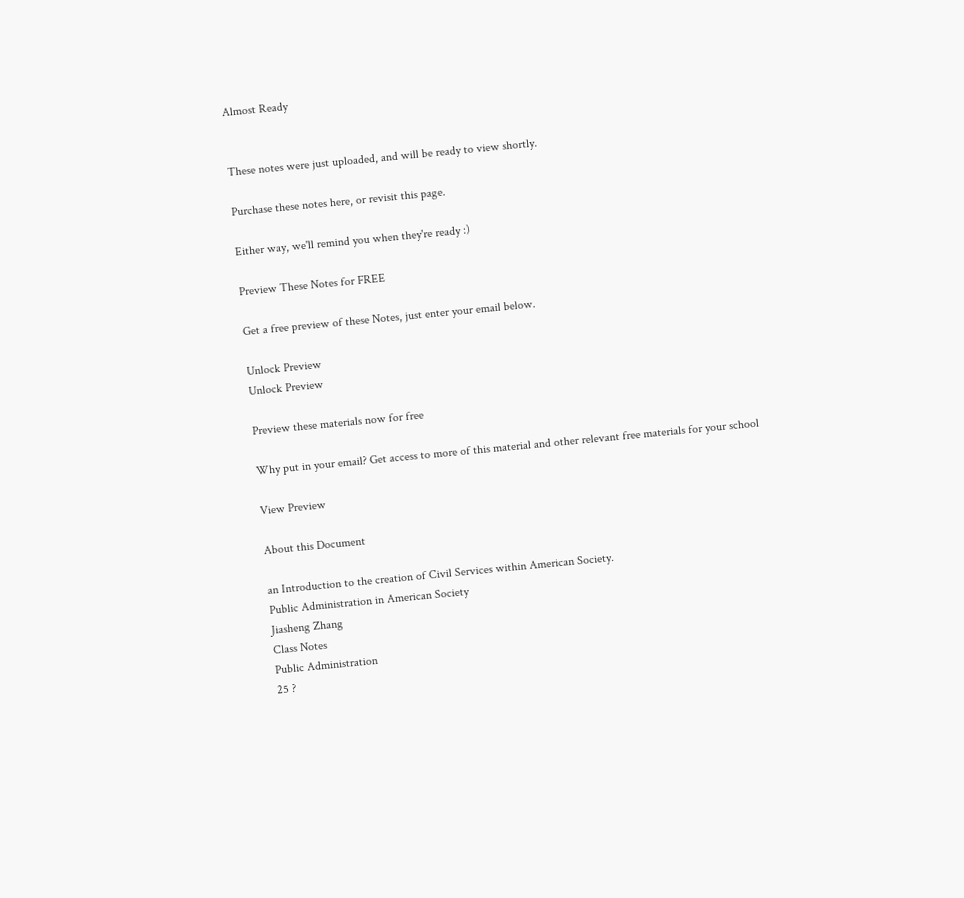Almost Ready


These notes were just uploaded, and will be ready to view shortly.

Purchase these notes here, or revisit this page.

Either way, we'll remind you when they're ready :)

Preview These Notes for FREE

Get a free preview of these Notes, just enter your email below.

Unlock Preview
Unlock Preview

Preview these materials now for free

Why put in your email? Get access to more of this material and other relevant free materials for your school

View Preview

About this Document

an Introduction to the creation of Civil Services within American Society.
Public Administration in American Society
Jiasheng Zhang
Class Notes
Public Administration
25 ?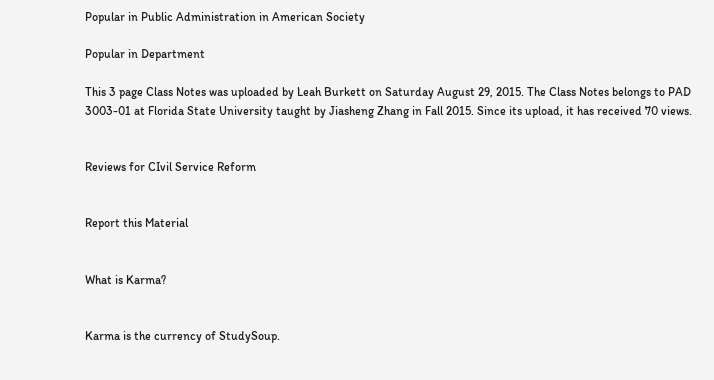Popular in Public Administration in American Society

Popular in Department

This 3 page Class Notes was uploaded by Leah Burkett on Saturday August 29, 2015. The Class Notes belongs to PAD 3003-01 at Florida State University taught by Jiasheng Zhang in Fall 2015. Since its upload, it has received 70 views.


Reviews for CIvil Service Reform


Report this Material


What is Karma?


Karma is the currency of StudySoup.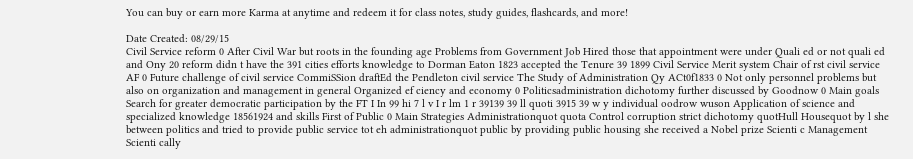You can buy or earn more Karma at anytime and redeem it for class notes, study guides, flashcards, and more!

Date Created: 08/29/15
Civil Service reform 0 After Civil War but roots in the founding age Problems from Government Job Hired those that appointment were under Quali ed or not quali ed and Ony 20 reform didn t have the 391 cities efforts knowledge to Dorman Eaton 1823 accepted the Tenure 39 1899 Civil Service Merit system Chair of rst civil service AF 0 Future challenge of civil service CommiSSion draftEd the Pendleton civil service The Study of Administration Qy ACt0f1833 0 Not only personnel problems but also on organization and management in general Organized ef ciency and economy 0 Politicsadministration dichotomy further discussed by Goodnow 0 Main goals Search for greater democratic participation by the FT I In 99 hi 7 l v I r lm 1 r 39139 39 ll quoti 3915 39 w y individual oodrow wuson Application of science and specialized knowledge 18561924 and skills First of Public 0 Main Strategies Administrationquot quota Control corruption strict dichotomy quotHull Housequot by l she between politics and tried to provide public service tot eh administrationquot public by providing public housing she received a Nobel prize Scienti c Management Scienti cally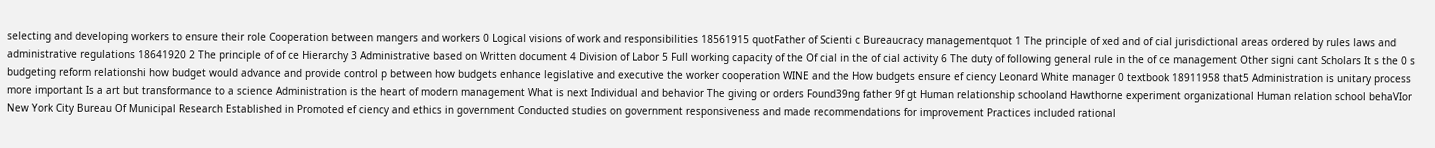selecting and developing workers to ensure their role Cooperation between mangers and workers 0 Logical visions of work and responsibilities 18561915 quotFather of Scienti c Bureaucracy managementquot 1 The principle of xed and of cial jurisdictional areas ordered by rules laws and administrative regulations 18641920 2 The principle of of ce Hierarchy 3 Administrative based on Written document 4 Division of Labor 5 Full working capacity of the Of cial in the of cial activity 6 The duty of following general rule in the of ce management Other signi cant Scholars It s the 0 s budgeting reform relationshi how budget would advance and provide control p between how budgets enhance legislative and executive the worker cooperation WINE and the How budgets ensure ef ciency Leonard White manager 0 textbook 18911958 that5 Administration is unitary process more important Is a art but transformance to a science Administration is the heart of modern management What is next Individual and behavior The giving or orders Found39ng father 9f gt Human relationship schooland Hawthorne experiment organizational Human relation school behaVIor New York City Bureau Of Municipal Research Established in Promoted ef ciency and ethics in government Conducted studies on government responsiveness and made recommendations for improvement Practices included rational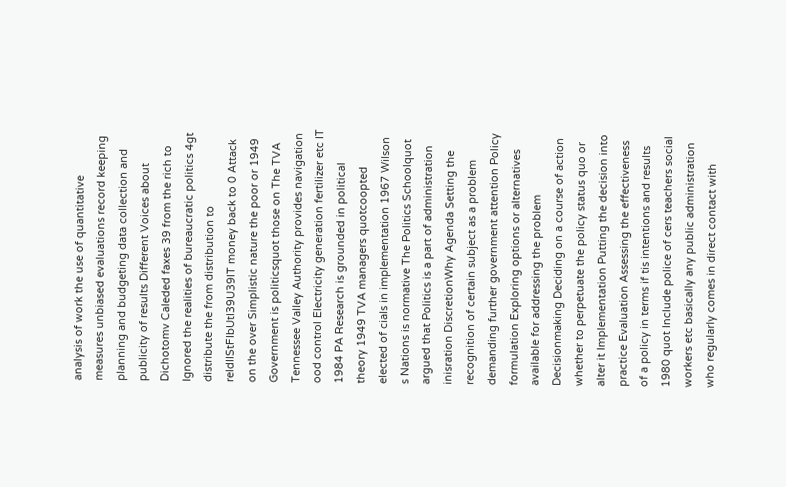analysis of work the use of quantitative measures unbiased evaluations record keeping planning and budgeting data collection and publicity of results Different Voices about Dichotomv Caleded faxes 39 from the rich to Ignored the realities of bureaucratic politics 4gt distribute the from distribution to reldIIStFIbUtI39U39lT money back to 0 Attack on the over Simplistic nature the poor or 1949 Government is politicsquot those on The TVA Tennessee Valley Authority provides navigation ood control Electricity generation fertilizer etc IT 1984 PA Research is grounded in political theory 1949 TVA managers quotcoopted elected of cials in implementation 1967 Wilson s Nations is normative The Politics Schoolquot argued that Politics is a part of administration inisration DiscretionWhy Agenda Setting the recognition of certain subject as a problem demanding further government attention Policy formulation Exploring options or alternatives available for addressing the problem Decisionmaking Deciding on a course of action whether to perpetuate the policy status quo or alter it Implementation Putting the decision into practice Evaluation Assessing the effectiveness of a policy in terms if tis intentions and results 1980 quot Include police of cers teachers social workers etc basically any public administration who regularly comes in direct contact with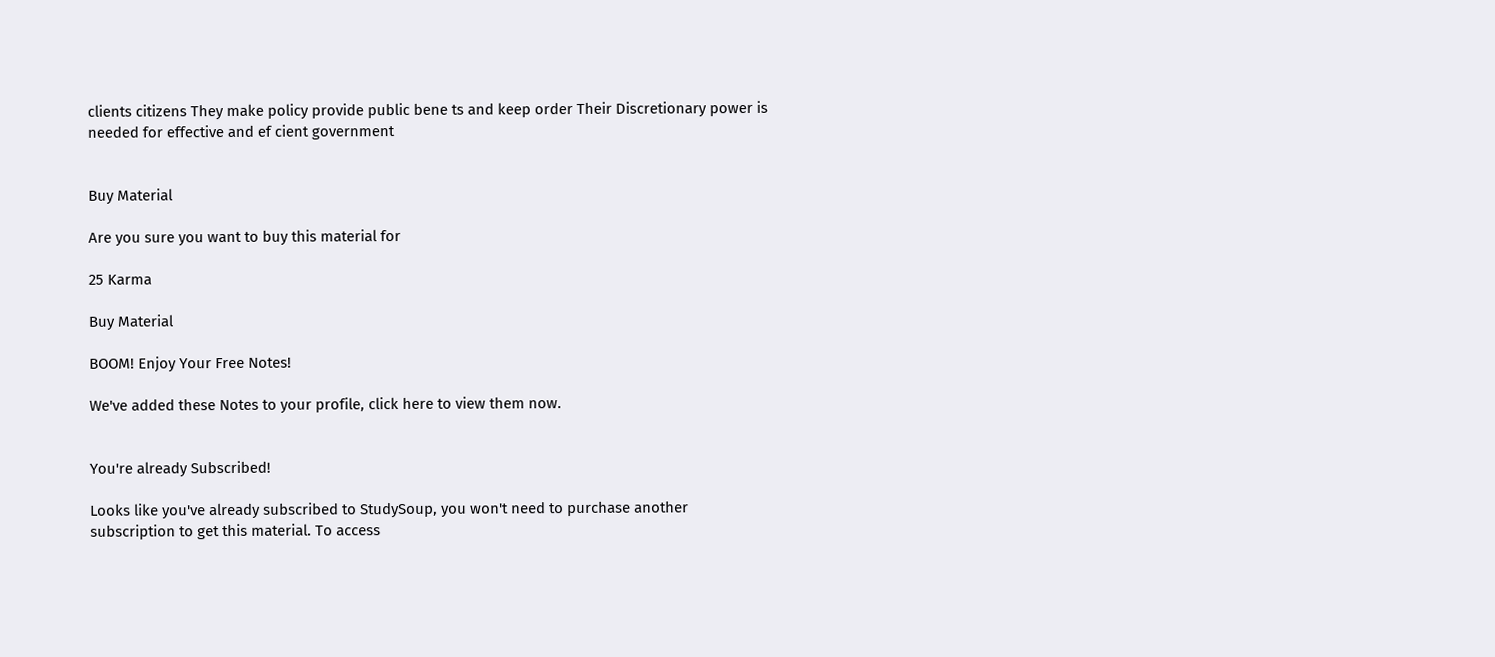clients citizens They make policy provide public bene ts and keep order Their Discretionary power is needed for effective and ef cient government


Buy Material

Are you sure you want to buy this material for

25 Karma

Buy Material

BOOM! Enjoy Your Free Notes!

We've added these Notes to your profile, click here to view them now.


You're already Subscribed!

Looks like you've already subscribed to StudySoup, you won't need to purchase another subscription to get this material. To access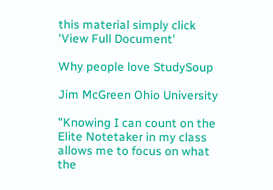this material simply click 'View Full Document'

Why people love StudySoup

Jim McGreen Ohio University

"Knowing I can count on the Elite Notetaker in my class allows me to focus on what the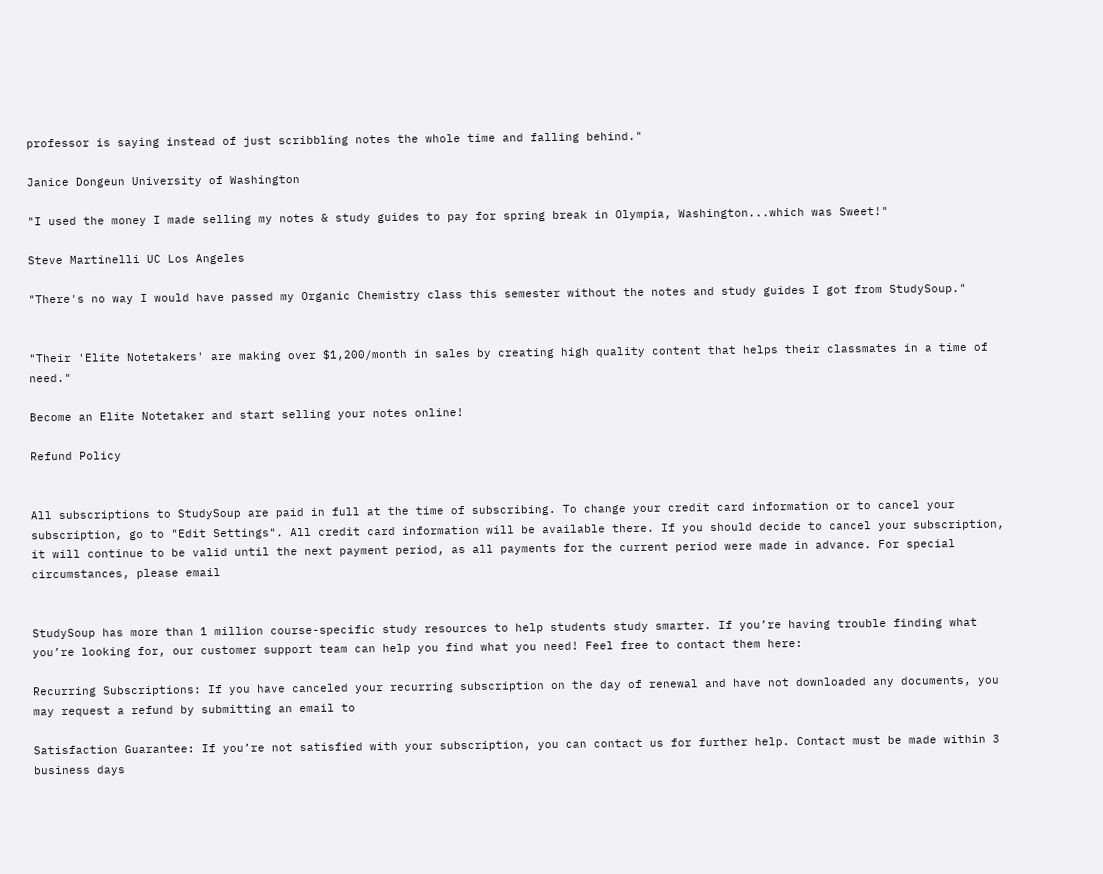professor is saying instead of just scribbling notes the whole time and falling behind."

Janice Dongeun University of Washington

"I used the money I made selling my notes & study guides to pay for spring break in Olympia, Washington...which was Sweet!"

Steve Martinelli UC Los Angeles

"There's no way I would have passed my Organic Chemistry class this semester without the notes and study guides I got from StudySoup."


"Their 'Elite Notetakers' are making over $1,200/month in sales by creating high quality content that helps their classmates in a time of need."

Become an Elite Notetaker and start selling your notes online!

Refund Policy


All subscriptions to StudySoup are paid in full at the time of subscribing. To change your credit card information or to cancel your subscription, go to "Edit Settings". All credit card information will be available there. If you should decide to cancel your subscription, it will continue to be valid until the next payment period, as all payments for the current period were made in advance. For special circumstances, please email


StudySoup has more than 1 million course-specific study resources to help students study smarter. If you’re having trouble finding what you’re looking for, our customer support team can help you find what you need! Feel free to contact them here:

Recurring Subscriptions: If you have canceled your recurring subscription on the day of renewal and have not downloaded any documents, you may request a refund by submitting an email to

Satisfaction Guarantee: If you’re not satisfied with your subscription, you can contact us for further help. Contact must be made within 3 business days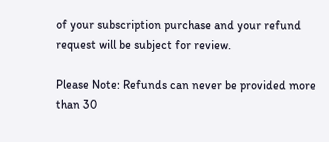of your subscription purchase and your refund request will be subject for review.

Please Note: Refunds can never be provided more than 30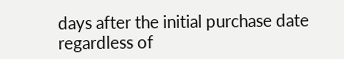days after the initial purchase date regardless of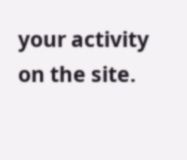your activity on the site.